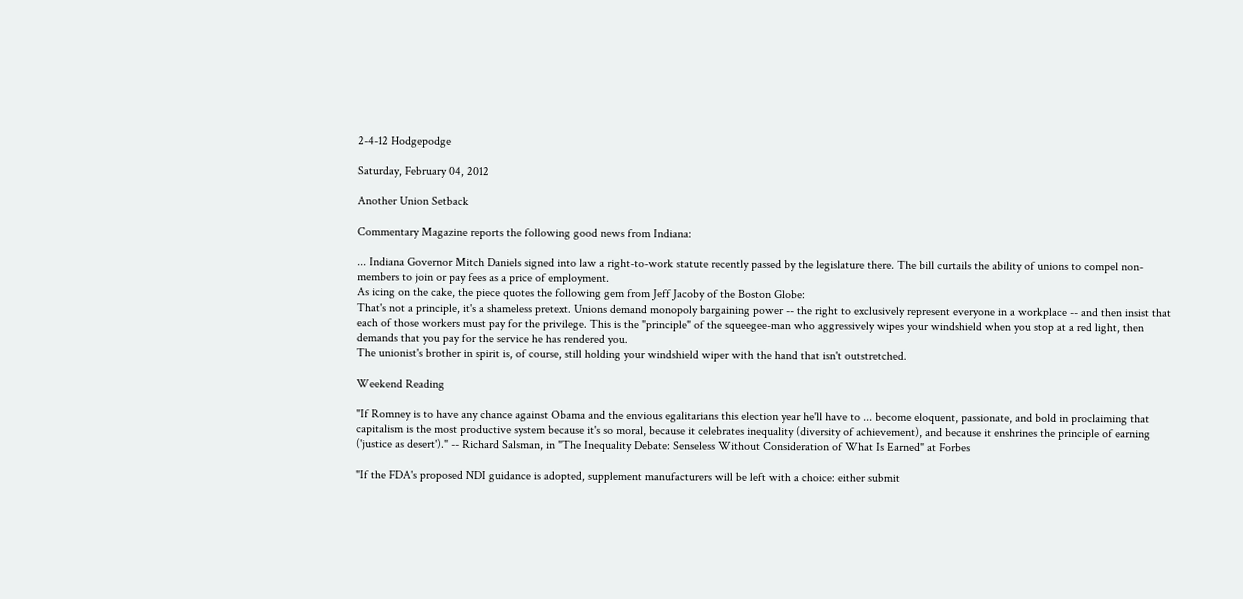2-4-12 Hodgepodge

Saturday, February 04, 2012

Another Union Setback

Commentary Magazine reports the following good news from Indiana:

... Indiana Governor Mitch Daniels signed into law a right-to-work statute recently passed by the legislature there. The bill curtails the ability of unions to compel non-members to join or pay fees as a price of employment.
As icing on the cake, the piece quotes the following gem from Jeff Jacoby of the Boston Globe:
That's not a principle, it's a shameless pretext. Unions demand monopoly bargaining power -- the right to exclusively represent everyone in a workplace -- and then insist that each of those workers must pay for the privilege. This is the "principle" of the squeegee-man who aggressively wipes your windshield when you stop at a red light, then demands that you pay for the service he has rendered you.
The unionist's brother in spirit is, of course, still holding your windshield wiper with the hand that isn't outstretched.

Weekend Reading

"If Romney is to have any chance against Obama and the envious egalitarians this election year he'll have to ... become eloquent, passionate, and bold in proclaiming that capitalism is the most productive system because it's so moral, because it celebrates inequality (diversity of achievement), and because it enshrines the principle of earning ('justice as desert')." -- Richard Salsman, in "The Inequality Debate: Senseless Without Consideration of What Is Earned" at Forbes

"If the FDA's proposed NDI guidance is adopted, supplement manufacturers will be left with a choice: either submit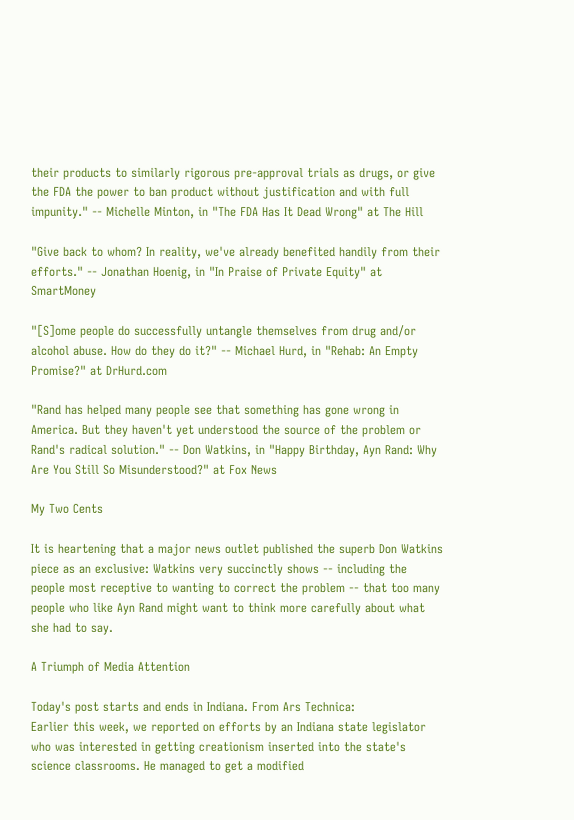their products to similarly rigorous pre-approval trials as drugs, or give the FDA the power to ban product without justification and with full impunity." -- Michelle Minton, in "The FDA Has It Dead Wrong" at The Hill

"Give back to whom? In reality, we've already benefited handily from their efforts." -- Jonathan Hoenig, in "In Praise of Private Equity" at SmartMoney

"[S]ome people do successfully untangle themselves from drug and/or alcohol abuse. How do they do it?" -- Michael Hurd, in "Rehab: An Empty Promise?" at DrHurd.com

"Rand has helped many people see that something has gone wrong in America. But they haven't yet understood the source of the problem or Rand's radical solution." -- Don Watkins, in "Happy Birthday, Ayn Rand: Why Are You Still So Misunderstood?" at Fox News

My Two Cents

It is heartening that a major news outlet published the superb Don Watkins piece as an exclusive: Watkins very succinctly shows -- including the people most receptive to wanting to correct the problem -- that too many people who like Ayn Rand might want to think more carefully about what she had to say.

A Triumph of Media Attention

Today's post starts and ends in Indiana. From Ars Technica:
Earlier this week, we reported on efforts by an Indiana state legislator who was interested in getting creationism inserted into the state's science classrooms. He managed to get a modified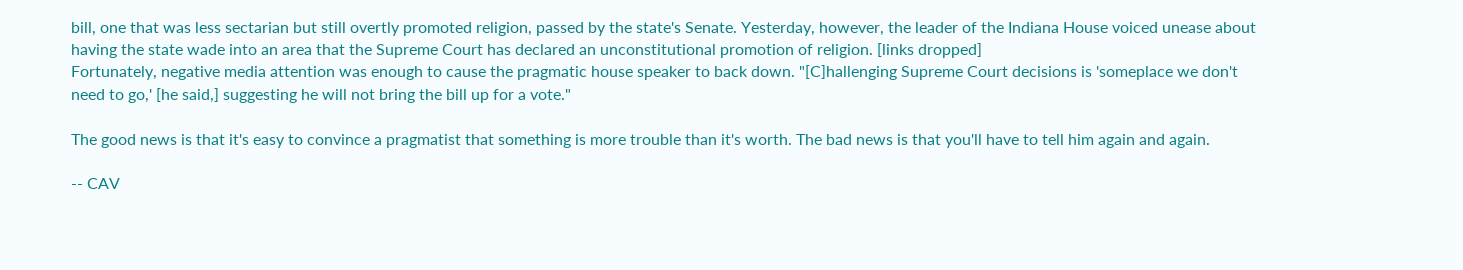bill, one that was less sectarian but still overtly promoted religion, passed by the state's Senate. Yesterday, however, the leader of the Indiana House voiced unease about having the state wade into an area that the Supreme Court has declared an unconstitutional promotion of religion. [links dropped]
Fortunately, negative media attention was enough to cause the pragmatic house speaker to back down. "[C]hallenging Supreme Court decisions is 'someplace we don't need to go,' [he said,] suggesting he will not bring the bill up for a vote."

The good news is that it's easy to convince a pragmatist that something is more trouble than it's worth. The bad news is that you'll have to tell him again and again.

-- CAV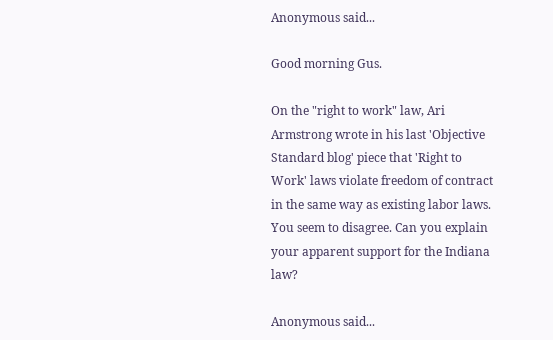Anonymous said...

Good morning Gus.

On the "right to work" law, Ari Armstrong wrote in his last 'Objective Standard blog' piece that 'Right to Work' laws violate freedom of contract in the same way as existing labor laws. You seem to disagree. Can you explain your apparent support for the Indiana law?

Anonymous said...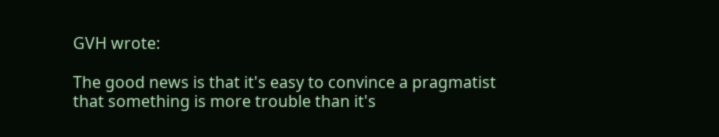GVH wrote:

The good news is that it's easy to convince a pragmatist that something is more trouble than it's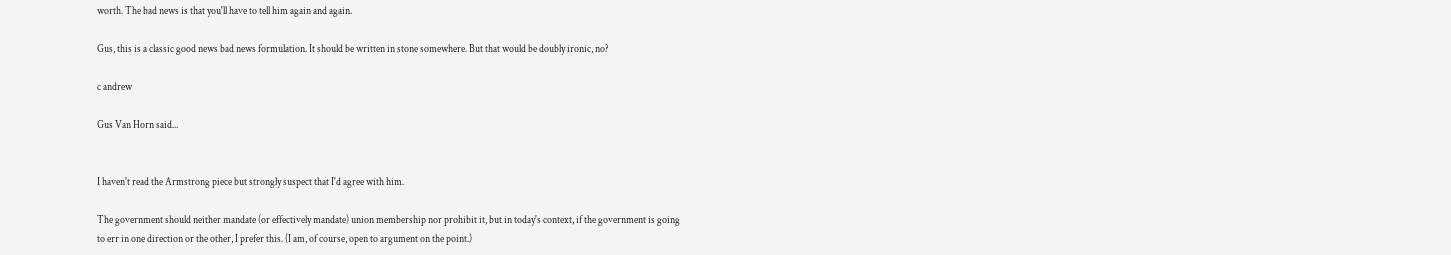worth. The bad news is that you'll have to tell him again and again.

Gus, this is a classic good news bad news formulation. It should be written in stone somewhere. But that would be doubly ironic, no?

c andrew

Gus Van Horn said...


I haven't read the Armstrong piece but strongly suspect that I'd agree with him.

The government should neither mandate (or effectively mandate) union membership nor prohibit it, but in today's context, if the government is going to err in one direction or the other, I prefer this. (I am, of course, open to argument on the point.)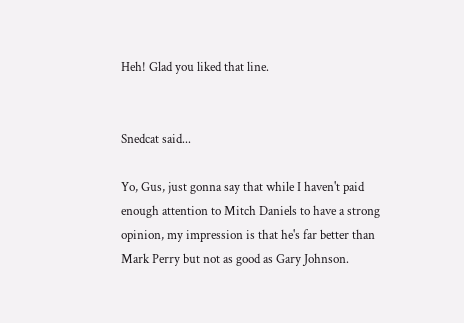Heh! Glad you liked that line.


Snedcat said...

Yo, Gus, just gonna say that while I haven't paid enough attention to Mitch Daniels to have a strong opinion, my impression is that he's far better than Mark Perry but not as good as Gary Johnson.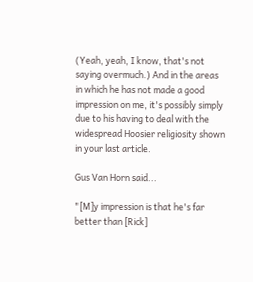(Yeah, yeah, I know, that's not saying overmuch.) And in the areas in which he has not made a good impression on me, it's possibly simply due to his having to deal with the widespread Hoosier religiosity shown in your last article.

Gus Van Horn said...

"[M]y impression is that he's far better than [Rick]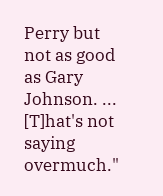Perry but not as good as Gary Johnson. ... [T]hat's not saying overmuch."